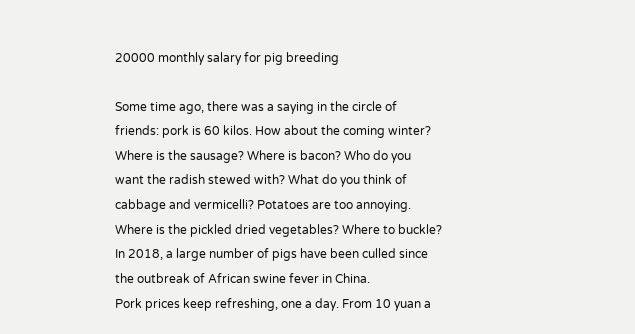20000 monthly salary for pig breeding

Some time ago, there was a saying in the circle of friends: pork is 60 kilos. How about the coming winter? Where is the sausage? Where is bacon? Who do you want the radish stewed with? What do you think of cabbage and vermicelli? Potatoes are too annoying. Where is the pickled dried vegetables? Where to buckle?
In 2018, a large number of pigs have been culled since the outbreak of African swine fever in China.
Pork prices keep refreshing, one a day. From 10 yuan a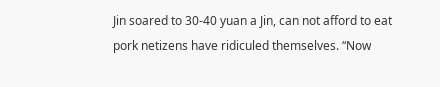Jin soared to 30-40 yuan a Jin, can not afford to eat pork netizens have ridiculed themselves. “Now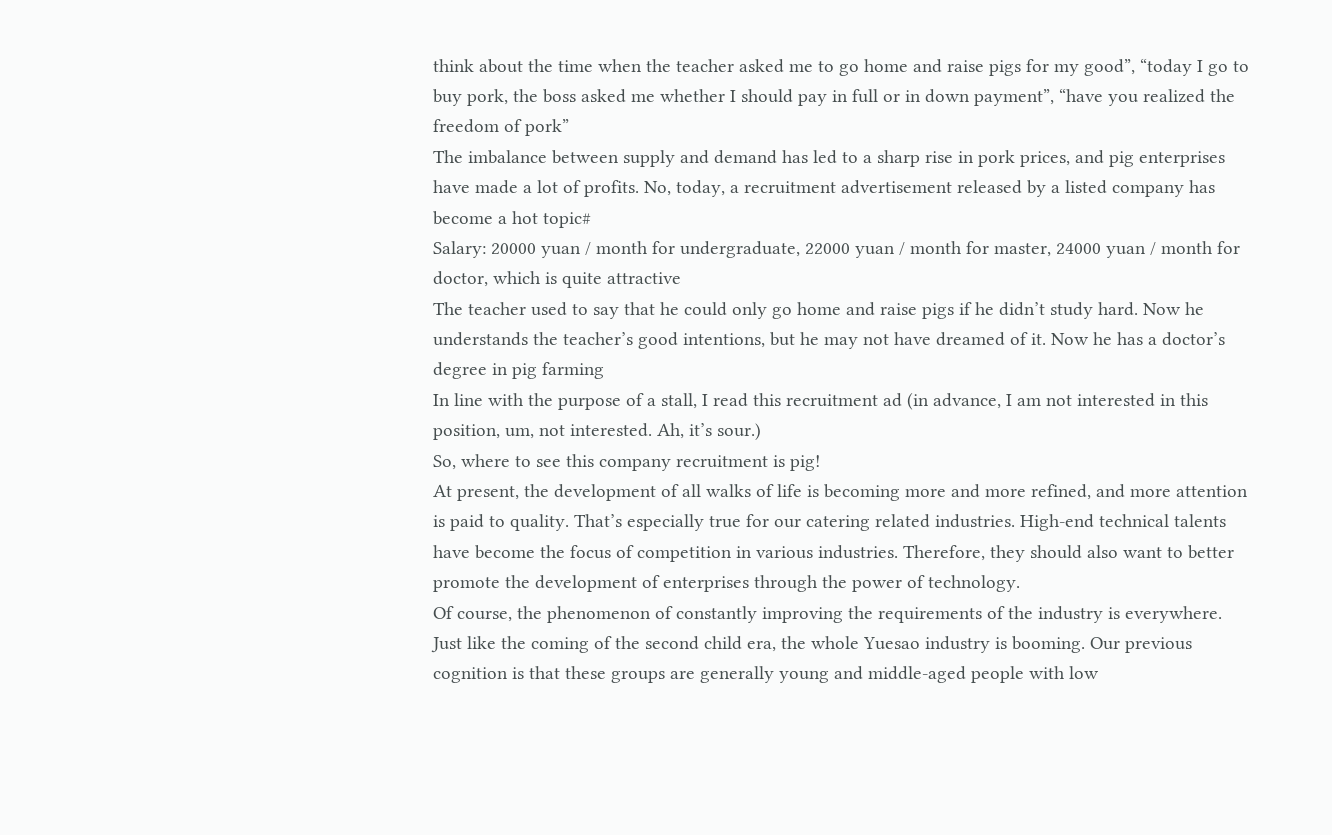think about the time when the teacher asked me to go home and raise pigs for my good”, “today I go to buy pork, the boss asked me whether I should pay in full or in down payment”, “have you realized the freedom of pork”
The imbalance between supply and demand has led to a sharp rise in pork prices, and pig enterprises have made a lot of profits. No, today, a recruitment advertisement released by a listed company has become a hot topic#
Salary: 20000 yuan / month for undergraduate, 22000 yuan / month for master, 24000 yuan / month for doctor, which is quite attractive
The teacher used to say that he could only go home and raise pigs if he didn’t study hard. Now he understands the teacher’s good intentions, but he may not have dreamed of it. Now he has a doctor’s degree in pig farming
In line with the purpose of a stall, I read this recruitment ad (in advance, I am not interested in this position, um, not interested. Ah, it’s sour.)
So, where to see this company recruitment is pig!
At present, the development of all walks of life is becoming more and more refined, and more attention is paid to quality. That’s especially true for our catering related industries. High-end technical talents have become the focus of competition in various industries. Therefore, they should also want to better promote the development of enterprises through the power of technology.
Of course, the phenomenon of constantly improving the requirements of the industry is everywhere.
Just like the coming of the second child era, the whole Yuesao industry is booming. Our previous cognition is that these groups are generally young and middle-aged people with low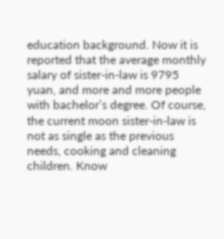education background. Now it is reported that the average monthly salary of sister-in-law is 9795 yuan, and more and more people with bachelor’s degree. Of course, the current moon sister-in-law is not as single as the previous needs, cooking and cleaning children. Know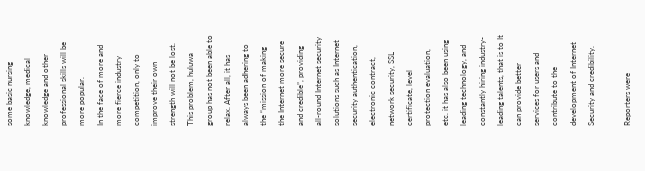some basic nursing knowledge, medical knowledge and other professional skills will be more popular.
In the face of more and more fierce industry competition, only to improve their own strength will not be lost. This problem, huluwa group has not been able to relax. After all, it has always been adhering to the “mission of making the Internet more secure and credible”, providing all-round Internet security solutions such as Internet security authentication, electronic contract, network security, SSL certificate, level protection evaluation, etc. it has also been using leading technology, and constantly hiring industry-leading talents, that is to It can provide better services for users and contribute to the development of Internet Security and credibility.

Reporters were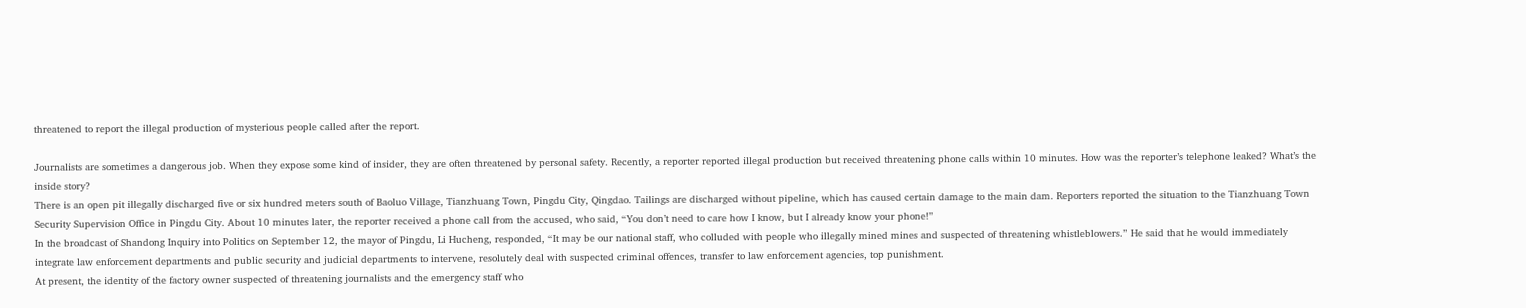threatened to report the illegal production of mysterious people called after the report.

Journalists are sometimes a dangerous job. When they expose some kind of insider, they are often threatened by personal safety. Recently, a reporter reported illegal production but received threatening phone calls within 10 minutes. How was the reporter’s telephone leaked? What’s the inside story?
There is an open pit illegally discharged five or six hundred meters south of Baoluo Village, Tianzhuang Town, Pingdu City, Qingdao. Tailings are discharged without pipeline, which has caused certain damage to the main dam. Reporters reported the situation to the Tianzhuang Town Security Supervision Office in Pingdu City. About 10 minutes later, the reporter received a phone call from the accused, who said, “You don’t need to care how I know, but I already know your phone!”
In the broadcast of Shandong Inquiry into Politics on September 12, the mayor of Pingdu, Li Hucheng, responded, “It may be our national staff, who colluded with people who illegally mined mines and suspected of threatening whistleblowers.” He said that he would immediately integrate law enforcement departments and public security and judicial departments to intervene, resolutely deal with suspected criminal offences, transfer to law enforcement agencies, top punishment.
At present, the identity of the factory owner suspected of threatening journalists and the emergency staff who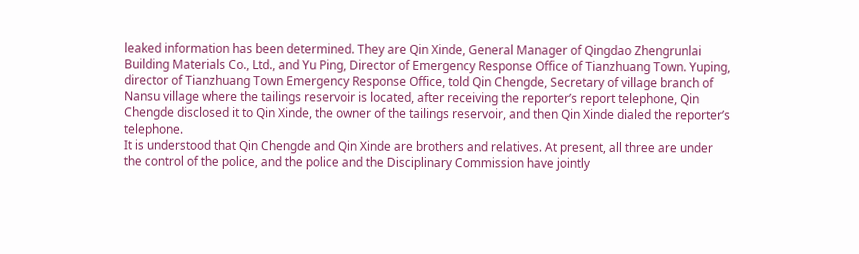leaked information has been determined. They are Qin Xinde, General Manager of Qingdao Zhengrunlai Building Materials Co., Ltd., and Yu Ping, Director of Emergency Response Office of Tianzhuang Town. Yuping, director of Tianzhuang Town Emergency Response Office, told Qin Chengde, Secretary of village branch of Nansu village where the tailings reservoir is located, after receiving the reporter’s report telephone, Qin Chengde disclosed it to Qin Xinde, the owner of the tailings reservoir, and then Qin Xinde dialed the reporter’s telephone.
It is understood that Qin Chengde and Qin Xinde are brothers and relatives. At present, all three are under the control of the police, and the police and the Disciplinary Commission have jointly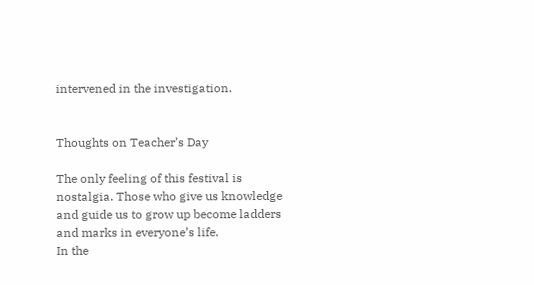intervened in the investigation.


Thoughts on Teacher’s Day

The only feeling of this festival is nostalgia. Those who give us knowledge and guide us to grow up become ladders and marks in everyone’s life.
In the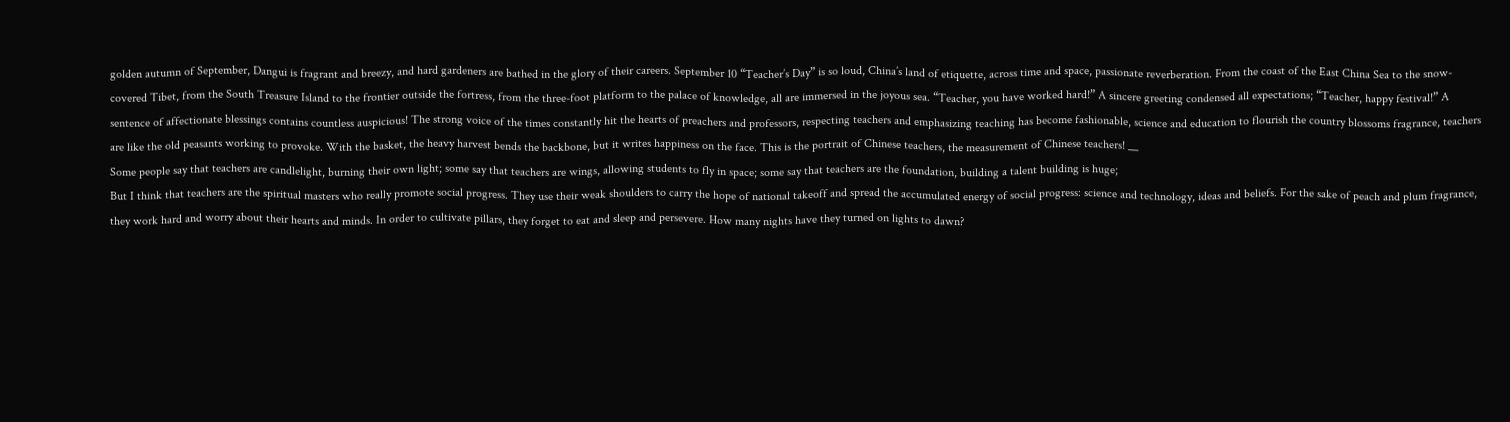golden autumn of September, Dangui is fragrant and breezy, and hard gardeners are bathed in the glory of their careers. September 10 “Teacher’s Day” is so loud, China’s land of etiquette, across time and space, passionate reverberation. From the coast of the East China Sea to the snow-covered Tibet, from the South Treasure Island to the frontier outside the fortress, from the three-foot platform to the palace of knowledge, all are immersed in the joyous sea. “Teacher, you have worked hard!” A sincere greeting condensed all expectations; “Teacher, happy festival!” A sentence of affectionate blessings contains countless auspicious! The strong voice of the times constantly hit the hearts of preachers and professors, respecting teachers and emphasizing teaching has become fashionable, science and education to flourish the country blossoms fragrance, teachers are like the old peasants working to provoke. With the basket, the heavy harvest bends the backbone, but it writes happiness on the face. This is the portrait of Chinese teachers, the measurement of Chinese teachers! __
Some people say that teachers are candlelight, burning their own light; some say that teachers are wings, allowing students to fly in space; some say that teachers are the foundation, building a talent building is huge;
But I think that teachers are the spiritual masters who really promote social progress. They use their weak shoulders to carry the hope of national takeoff and spread the accumulated energy of social progress: science and technology, ideas and beliefs. For the sake of peach and plum fragrance, they work hard and worry about their hearts and minds. In order to cultivate pillars, they forget to eat and sleep and persevere. How many nights have they turned on lights to dawn?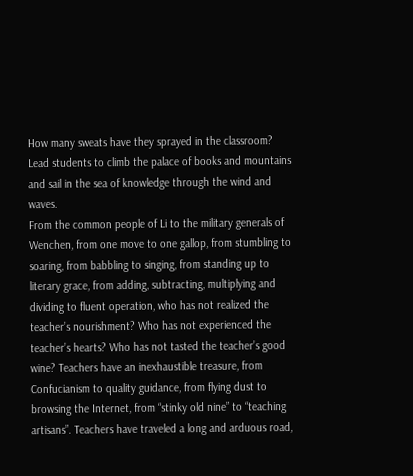How many sweats have they sprayed in the classroom? Lead students to climb the palace of books and mountains and sail in the sea of knowledge through the wind and waves.
From the common people of Li to the military generals of Wenchen, from one move to one gallop, from stumbling to soaring, from babbling to singing, from standing up to literary grace, from adding, subtracting, multiplying and dividing to fluent operation, who has not realized the teacher’s nourishment? Who has not experienced the teacher’s hearts? Who has not tasted the teacher’s good wine? Teachers have an inexhaustible treasure, from Confucianism to quality guidance, from flying dust to browsing the Internet, from “stinky old nine” to “teaching artisans”. Teachers have traveled a long and arduous road,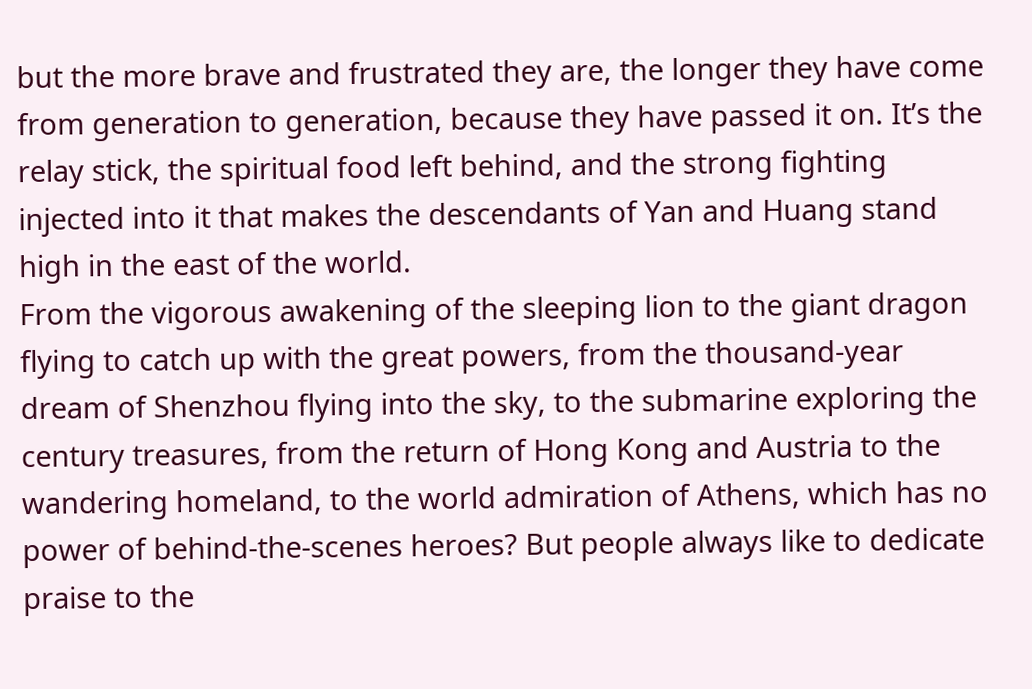but the more brave and frustrated they are, the longer they have come from generation to generation, because they have passed it on. It’s the relay stick, the spiritual food left behind, and the strong fighting injected into it that makes the descendants of Yan and Huang stand high in the east of the world.
From the vigorous awakening of the sleeping lion to the giant dragon flying to catch up with the great powers, from the thousand-year dream of Shenzhou flying into the sky, to the submarine exploring the century treasures, from the return of Hong Kong and Austria to the wandering homeland, to the world admiration of Athens, which has no power of behind-the-scenes heroes? But people always like to dedicate praise to the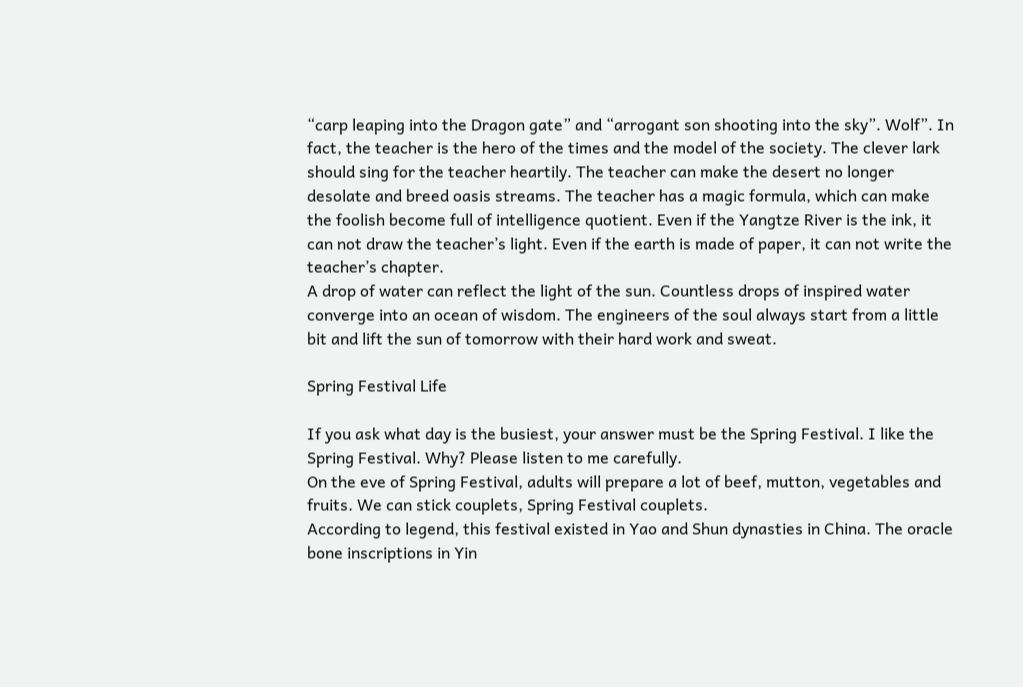“carp leaping into the Dragon gate” and “arrogant son shooting into the sky”. Wolf”. In fact, the teacher is the hero of the times and the model of the society. The clever lark should sing for the teacher heartily. The teacher can make the desert no longer desolate and breed oasis streams. The teacher has a magic formula, which can make the foolish become full of intelligence quotient. Even if the Yangtze River is the ink, it can not draw the teacher’s light. Even if the earth is made of paper, it can not write the teacher’s chapter.
A drop of water can reflect the light of the sun. Countless drops of inspired water converge into an ocean of wisdom. The engineers of the soul always start from a little bit and lift the sun of tomorrow with their hard work and sweat.

Spring Festival Life

If you ask what day is the busiest, your answer must be the Spring Festival. I like the Spring Festival. Why? Please listen to me carefully.
On the eve of Spring Festival, adults will prepare a lot of beef, mutton, vegetables and fruits. We can stick couplets, Spring Festival couplets.
According to legend, this festival existed in Yao and Shun dynasties in China. The oracle bone inscriptions in Yin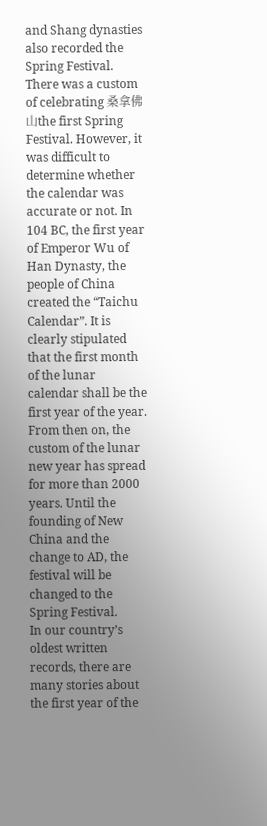and Shang dynasties also recorded the Spring Festival. There was a custom of celebrating 桑拿佛山the first Spring Festival. However, it was difficult to determine whether the calendar was accurate or not. In 104 BC, the first year of Emperor Wu of Han Dynasty, the people of China created the “Taichu Calendar”. It is clearly stipulated that the first month of the lunar calendar shall be the first year of the year. From then on, the custom of the lunar new year has spread for more than 2000 years. Until the founding of New China and the change to AD, the festival will be changed to the Spring Festival.
In our country’s oldest written records, there are many stories about the first year of the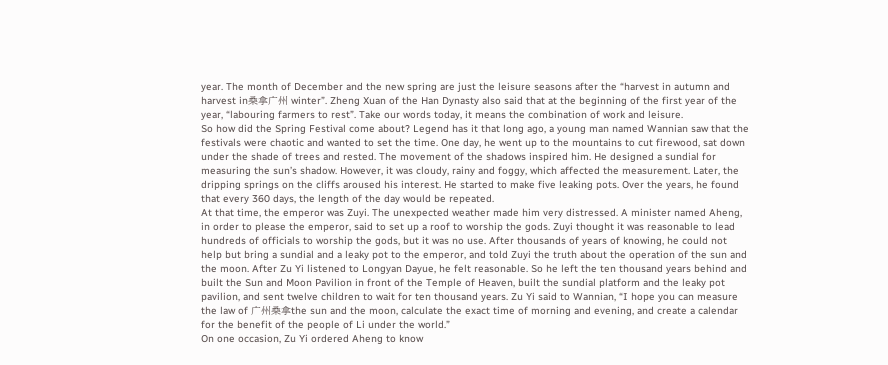year. The month of December and the new spring are just the leisure seasons after the “harvest in autumn and harvest in桑拿广州 winter”. Zheng Xuan of the Han Dynasty also said that at the beginning of the first year of the year, “labouring farmers to rest”. Take our words today, it means the combination of work and leisure.
So how did the Spring Festival come about? Legend has it that long ago, a young man named Wannian saw that the festivals were chaotic and wanted to set the time. One day, he went up to the mountains to cut firewood, sat down under the shade of trees and rested. The movement of the shadows inspired him. He designed a sundial for measuring the sun’s shadow. However, it was cloudy, rainy and foggy, which affected the measurement. Later, the dripping springs on the cliffs aroused his interest. He started to make five leaking pots. Over the years, he found that every 360 days, the length of the day would be repeated.
At that time, the emperor was Zuyi. The unexpected weather made him very distressed. A minister named Aheng, in order to please the emperor, said to set up a roof to worship the gods. Zuyi thought it was reasonable to lead hundreds of officials to worship the gods, but it was no use. After thousands of years of knowing, he could not help but bring a sundial and a leaky pot to the emperor, and told Zuyi the truth about the operation of the sun and the moon. After Zu Yi listened to Longyan Dayue, he felt reasonable. So he left the ten thousand years behind and built the Sun and Moon Pavilion in front of the Temple of Heaven, built the sundial platform and the leaky pot pavilion, and sent twelve children to wait for ten thousand years. Zu Yi said to Wannian, “I hope you can measure the law of 广州桑拿the sun and the moon, calculate the exact time of morning and evening, and create a calendar for the benefit of the people of Li under the world.”
On one occasion, Zu Yi ordered Aheng to know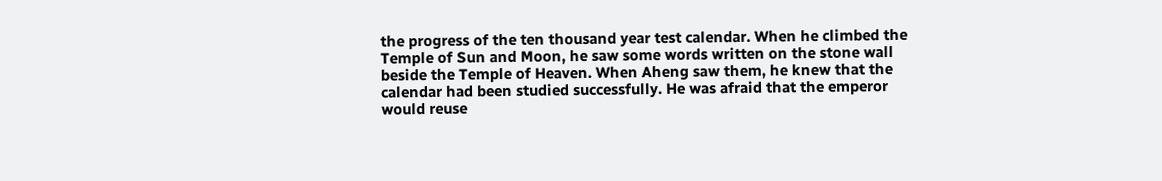the progress of the ten thousand year test calendar. When he climbed the Temple of Sun and Moon, he saw some words written on the stone wall beside the Temple of Heaven. When Aheng saw them, he knew that the calendar had been studied successfully. He was afraid that the emperor would reuse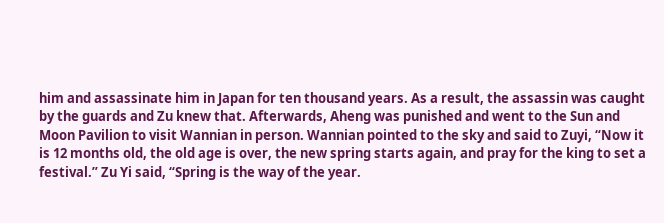him and assassinate him in Japan for ten thousand years. As a result, the assassin was caught by the guards and Zu knew that. Afterwards, Aheng was punished and went to the Sun and Moon Pavilion to visit Wannian in person. Wannian pointed to the sky and said to Zuyi, “Now it is 12 months old, the old age is over, the new spring starts again, and pray for the king to set a festival.” Zu Yi said, “Spring is the way of the year.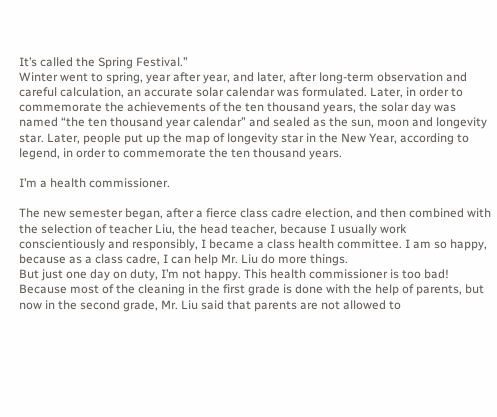It’s called the Spring Festival.”
Winter went to spring, year after year, and later, after long-term observation and careful calculation, an accurate solar calendar was formulated. Later, in order to commemorate the achievements of the ten thousand years, the solar day was named “the ten thousand year calendar” and sealed as the sun, moon and longevity star. Later, people put up the map of longevity star in the New Year, according to legend, in order to commemorate the ten thousand years.

I’m a health commissioner.

The new semester began, after a fierce class cadre election, and then combined with the selection of teacher Liu, the head teacher, because I usually work conscientiously and responsibly, I became a class health committee. I am so happy, because as a class cadre, I can help Mr. Liu do more things.
But just one day on duty, I’m not happy. This health commissioner is too bad! Because most of the cleaning in the first grade is done with the help of parents, but now in the second grade, Mr. Liu said that parents are not allowed to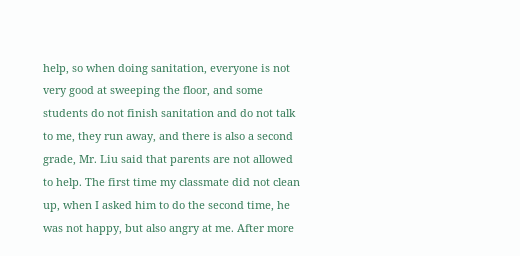help, so when doing sanitation, everyone is not very good at sweeping the floor, and some students do not finish sanitation and do not talk to me, they run away, and there is also a second grade, Mr. Liu said that parents are not allowed to help. The first time my classmate did not clean up, when I asked him to do the second time, he was not happy, but also angry at me. After more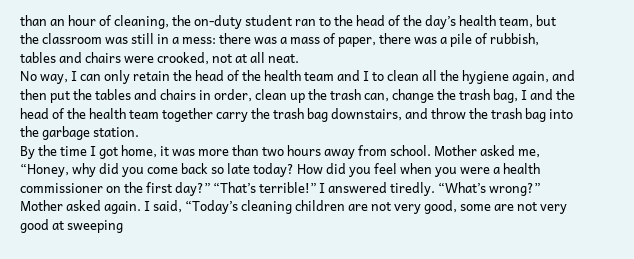than an hour of cleaning, the on-duty student ran to the head of the day’s health team, but the classroom was still in a mess: there was a mass of paper, there was a pile of rubbish, tables and chairs were crooked, not at all neat.
No way, I can only retain the head of the health team and I to clean all the hygiene again, and then put the tables and chairs in order, clean up the trash can, change the trash bag, I and the head of the health team together carry the trash bag downstairs, and throw the trash bag into the garbage station.
By the time I got home, it was more than two hours away from school. Mother asked me, “Honey, why did you come back so late today? How did you feel when you were a health commissioner on the first day?” “That’s terrible!” I answered tiredly. “What’s wrong?” Mother asked again. I said, “Today’s cleaning children are not very good, some are not very good at sweeping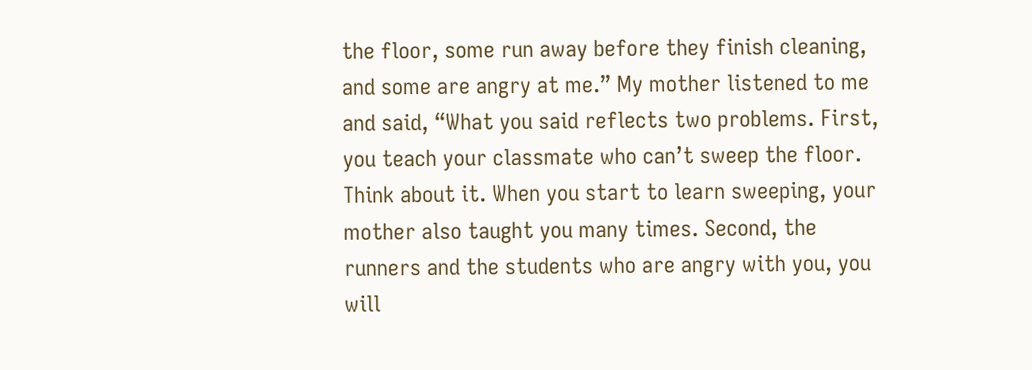the floor, some run away before they finish cleaning, and some are angry at me.” My mother listened to me and said, “What you said reflects two problems. First, you teach your classmate who can’t sweep the floor. Think about it. When you start to learn sweeping, your mother also taught you many times. Second, the runners and the students who are angry with you, you will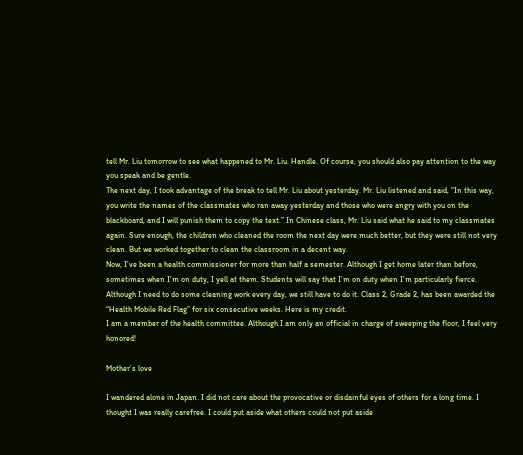tell Mr. Liu tomorrow to see what happened to Mr. Liu. Handle. Of course, you should also pay attention to the way you speak and be gentle.
The next day, I took advantage of the break to tell Mr. Liu about yesterday. Mr. Liu listened and said, “In this way, you write the names of the classmates who ran away yesterday and those who were angry with you on the blackboard, and I will punish them to copy the text.” In Chinese class, Mr. Liu said what he said to my classmates again. Sure enough, the children who cleaned the room the next day were much better, but they were still not very clean. But we worked together to clean the classroom in a decent way.
Now, I’ve been a health commissioner for more than half a semester. Although I get home later than before, sometimes when I’m on duty, I yell at them. Students will say that I’m on duty when I’m particularly fierce. Although I need to do some cleaning work every day, we still have to do it. Class 2, Grade 2, has been awarded the “Health Mobile Red Flag” for six consecutive weeks. Here is my credit.
I am a member of the health committee. Although I am only an official in charge of sweeping the floor, I feel very honored!

Mother’s love

I wandered alone in Japan. I did not care about the provocative or disdainful eyes of others for a long time. I thought I was really carefree. I could put aside what others could not put aside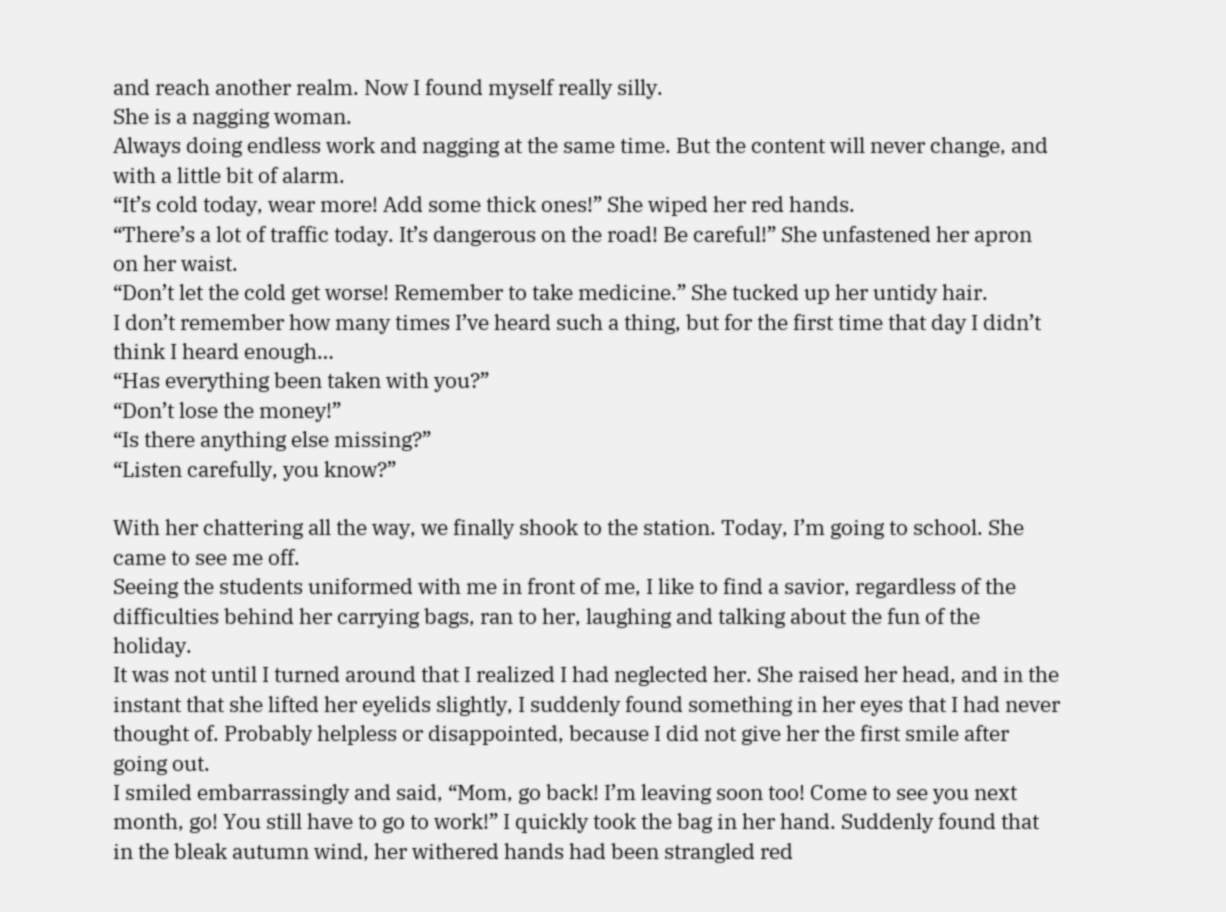and reach another realm. Now I found myself really silly.
She is a nagging woman.
Always doing endless work and nagging at the same time. But the content will never change, and with a little bit of alarm.
“It’s cold today, wear more! Add some thick ones!” She wiped her red hands.
“There’s a lot of traffic today. It’s dangerous on the road! Be careful!” She unfastened her apron on her waist.
“Don’t let the cold get worse! Remember to take medicine.” She tucked up her untidy hair.
I don’t remember how many times I’ve heard such a thing, but for the first time that day I didn’t think I heard enough…
“Has everything been taken with you?”
“Don’t lose the money!”
“Is there anything else missing?”
“Listen carefully, you know?”

With her chattering all the way, we finally shook to the station. Today, I’m going to school. She came to see me off.
Seeing the students uniformed with me in front of me, I like to find a savior, regardless of the difficulties behind her carrying bags, ran to her, laughing and talking about the fun of the holiday.
It was not until I turned around that I realized I had neglected her. She raised her head, and in the instant that she lifted her eyelids slightly, I suddenly found something in her eyes that I had never thought of. Probably helpless or disappointed, because I did not give her the first smile after going out.
I smiled embarrassingly and said, “Mom, go back! I’m leaving soon too! Come to see you next month, go! You still have to go to work!” I quickly took the bag in her hand. Suddenly found that in the bleak autumn wind, her withered hands had been strangled red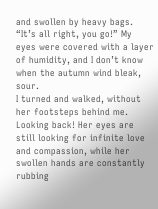and swollen by heavy bags.
“It’s all right, you go!” My eyes were covered with a layer of humidity, and I don’t know when the autumn wind bleak, sour.
I turned and walked, without her footsteps behind me. Looking back! Her eyes are still looking for infinite love and compassion, while her swollen hands are constantly rubbing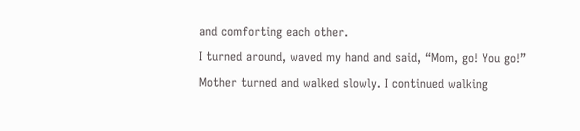and comforting each other.
I turned around, waved my hand and said, “Mom, go! You go!”
Mother turned and walked slowly. I continued walking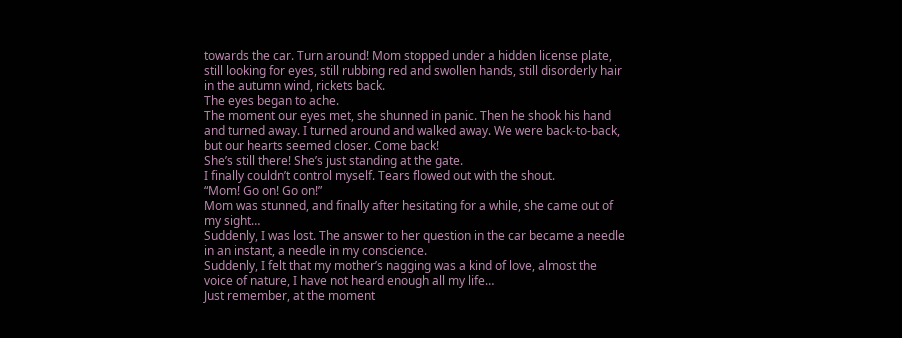towards the car. Turn around! Mom stopped under a hidden license plate, still looking for eyes, still rubbing red and swollen hands, still disorderly hair in the autumn wind, rickets back.
The eyes began to ache.
The moment our eyes met, she shunned in panic. Then he shook his hand and turned away. I turned around and walked away. We were back-to-back, but our hearts seemed closer. Come back!
She’s still there! She’s just standing at the gate.
I finally couldn’t control myself. Tears flowed out with the shout.
“Mom! Go on! Go on!”
Mom was stunned, and finally after hesitating for a while, she came out of my sight…
Suddenly, I was lost. The answer to her question in the car became a needle in an instant, a needle in my conscience.
Suddenly, I felt that my mother’s nagging was a kind of love, almost the voice of nature, I have not heard enough all my life…
Just remember, at the moment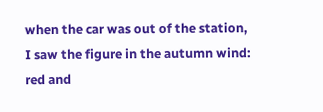when the car was out of the station, I saw the figure in the autumn wind: red and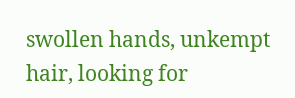swollen hands, unkempt hair, looking for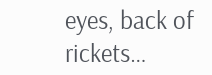eyes, back of rickets…